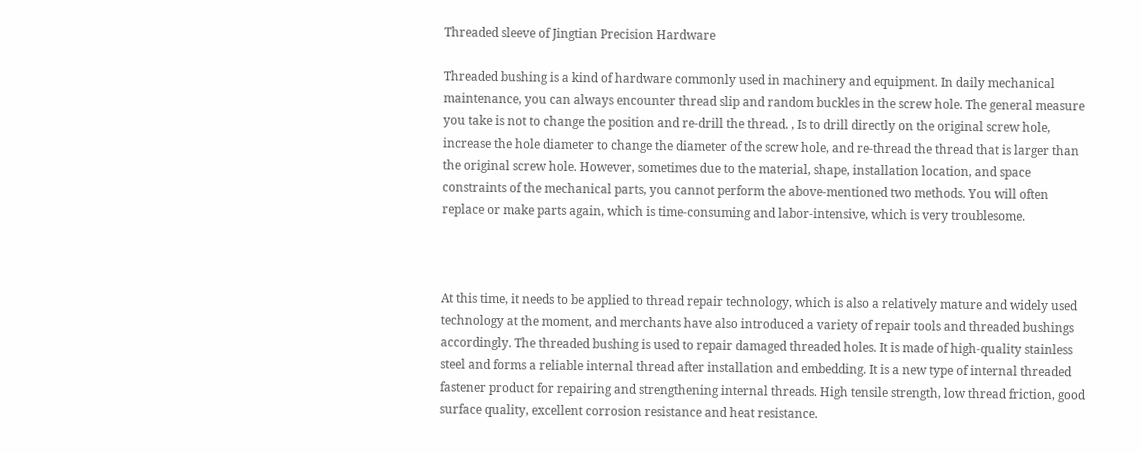Threaded sleeve of Jingtian Precision Hardware

Threaded bushing is a kind of hardware commonly used in machinery and equipment. In daily mechanical maintenance, you can always encounter thread slip and random buckles in the screw hole. The general measure you take is not to change the position and re-drill the thread. , Is to drill directly on the original screw hole, increase the hole diameter to change the diameter of the screw hole, and re-thread the thread that is larger than the original screw hole. However, sometimes due to the material, shape, installation location, and space constraints of the mechanical parts, you cannot perform the above-mentioned two methods. You will often replace or make parts again, which is time-consuming and labor-intensive, which is very troublesome.



At this time, it needs to be applied to thread repair technology, which is also a relatively mature and widely used technology at the moment, and merchants have also introduced a variety of repair tools and threaded bushings accordingly. The threaded bushing is used to repair damaged threaded holes. It is made of high-quality stainless steel and forms a reliable internal thread after installation and embedding. It is a new type of internal threaded fastener product for repairing and strengthening internal threads. High tensile strength, low thread friction, good surface quality, excellent corrosion resistance and heat resistance.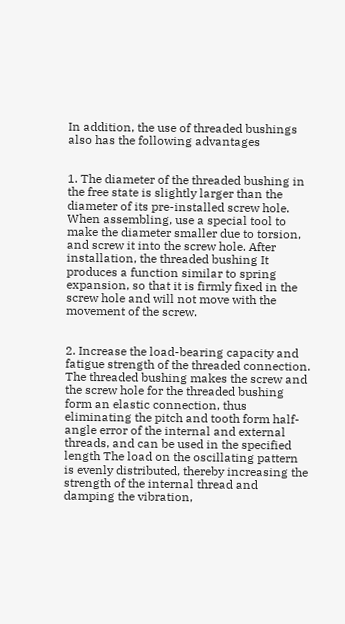In addition, the use of threaded bushings also has the following advantages


1. The diameter of the threaded bushing in the free state is slightly larger than the diameter of its pre-installed screw hole. When assembling, use a special tool to make the diameter smaller due to torsion, and screw it into the screw hole. After installation, the threaded bushing It produces a function similar to spring expansion, so that it is firmly fixed in the screw hole and will not move with the movement of the screw.


2. Increase the load-bearing capacity and fatigue strength of the threaded connection. The threaded bushing makes the screw and the screw hole for the threaded bushing form an elastic connection, thus eliminating the pitch and tooth form half-angle error of the internal and external threads, and can be used in the specified length The load on the oscillating pattern is evenly distributed, thereby increasing the strength of the internal thread and damping the vibration,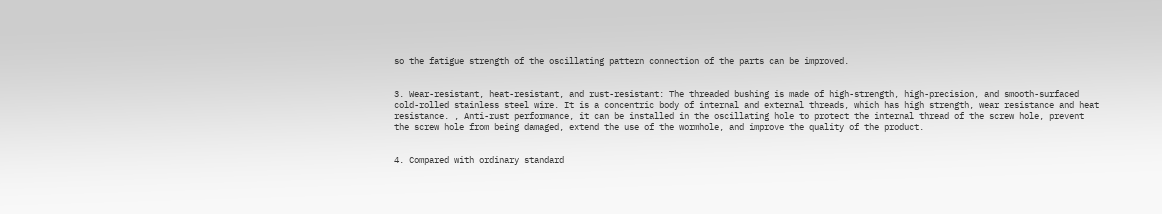so the fatigue strength of the oscillating pattern connection of the parts can be improved.


3. Wear-resistant, heat-resistant, and rust-resistant: The threaded bushing is made of high-strength, high-precision, and smooth-surfaced cold-rolled stainless steel wire. It is a concentric body of internal and external threads, which has high strength, wear resistance and heat resistance. , Anti-rust performance, it can be installed in the oscillating hole to protect the internal thread of the screw hole, prevent the screw hole from being damaged, extend the use of the wormhole, and improve the quality of the product.


4. Compared with ordinary standard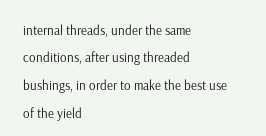internal threads, under the same conditions, after using threaded bushings, in order to make the best use of the yield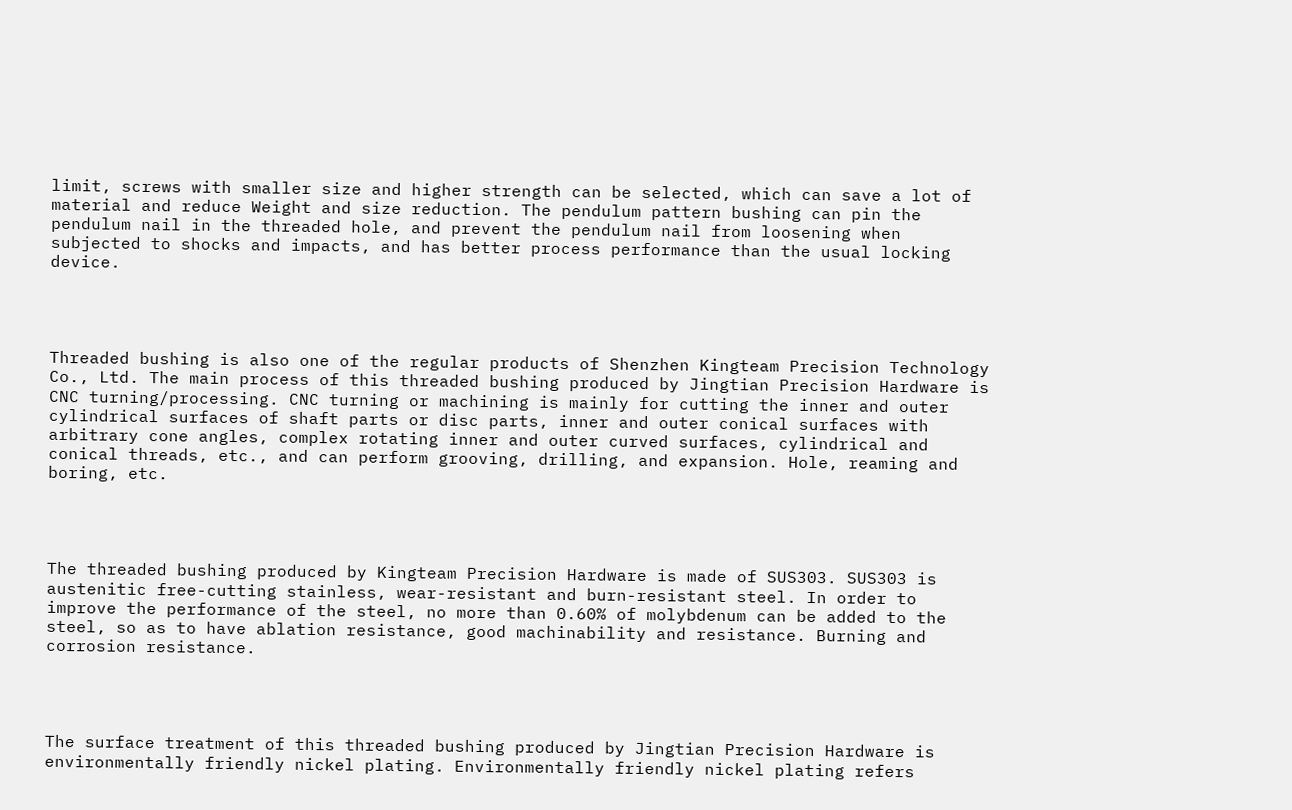limit, screws with smaller size and higher strength can be selected, which can save a lot of material and reduce Weight and size reduction. The pendulum pattern bushing can pin the pendulum nail in the threaded hole, and prevent the pendulum nail from loosening when subjected to shocks and impacts, and has better process performance than the usual locking device.




Threaded bushing is also one of the regular products of Shenzhen Kingteam Precision Technology Co., Ltd. The main process of this threaded bushing produced by Jingtian Precision Hardware is CNC turning/processing. CNC turning or machining is mainly for cutting the inner and outer cylindrical surfaces of shaft parts or disc parts, inner and outer conical surfaces with arbitrary cone angles, complex rotating inner and outer curved surfaces, cylindrical and conical threads, etc., and can perform grooving, drilling, and expansion. Hole, reaming and boring, etc.




The threaded bushing produced by Kingteam Precision Hardware is made of SUS303. SUS303 is austenitic free-cutting stainless, wear-resistant and burn-resistant steel. In order to improve the performance of the steel, no more than 0.60% of molybdenum can be added to the steel, so as to have ablation resistance, good machinability and resistance. Burning and corrosion resistance.




The surface treatment of this threaded bushing produced by Jingtian Precision Hardware is environmentally friendly nickel plating. Environmentally friendly nickel plating refers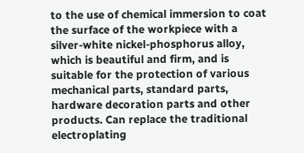to the use of chemical immersion to coat the surface of the workpiece with a silver-white nickel-phosphorus alloy, which is beautiful and firm, and is suitable for the protection of various mechanical parts, standard parts, hardware decoration parts and other products. Can replace the traditional electroplating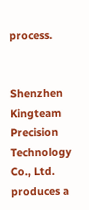process.


Shenzhen Kingteam Precision Technology Co., Ltd. produces a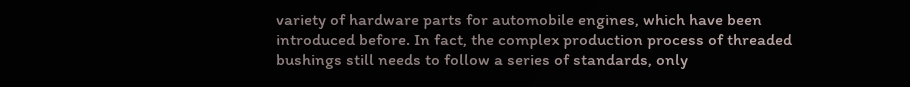variety of hardware parts for automobile engines, which have been introduced before. In fact, the complex production process of threaded bushings still needs to follow a series of standards, only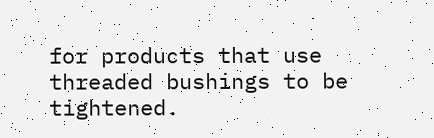for products that use threaded bushings to be tightened.